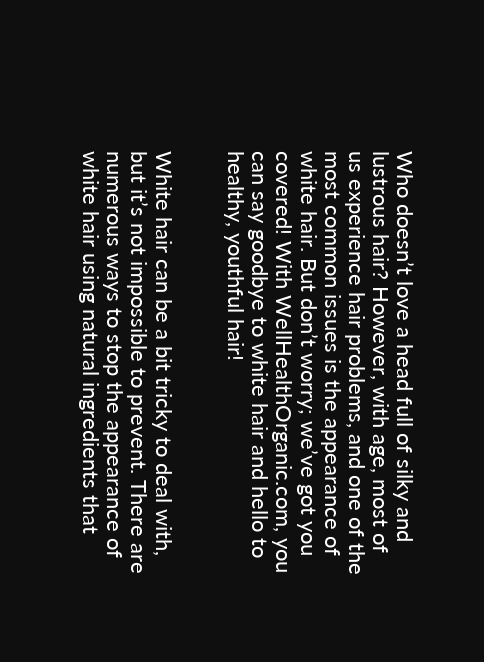Who doesn’t love a head full of silky and lustrous hair? However, with age, most of us experience hair problems, and one of the most common issues is the appearance of white hair. But don’t worry; we’ve got you covered! With WellHealthOrganic.com, you can say goodbye to white hair and hello to healthy, youthful hair!


White hair can be a bit tricky to deal with, but it’s not impossible to prevent. There are numerous ways to stop the appearance of white hair using natural ingredients that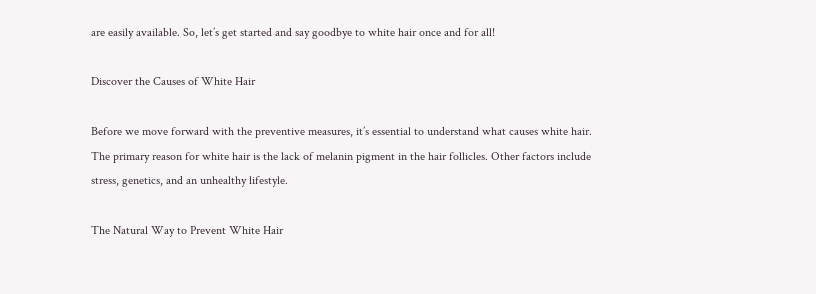are easily available. So, let’s get started and say goodbye to white hair once and for all!

Discover the Causes of White Hair

Before we move forward with the preventive measures, it’s essential to understand what causes white hair. The primary reason for white hair is the lack of melanin pigment in the hair follicles. Other factors include stress, genetics, and an unhealthy lifestyle.

The Natural Way to Prevent White Hair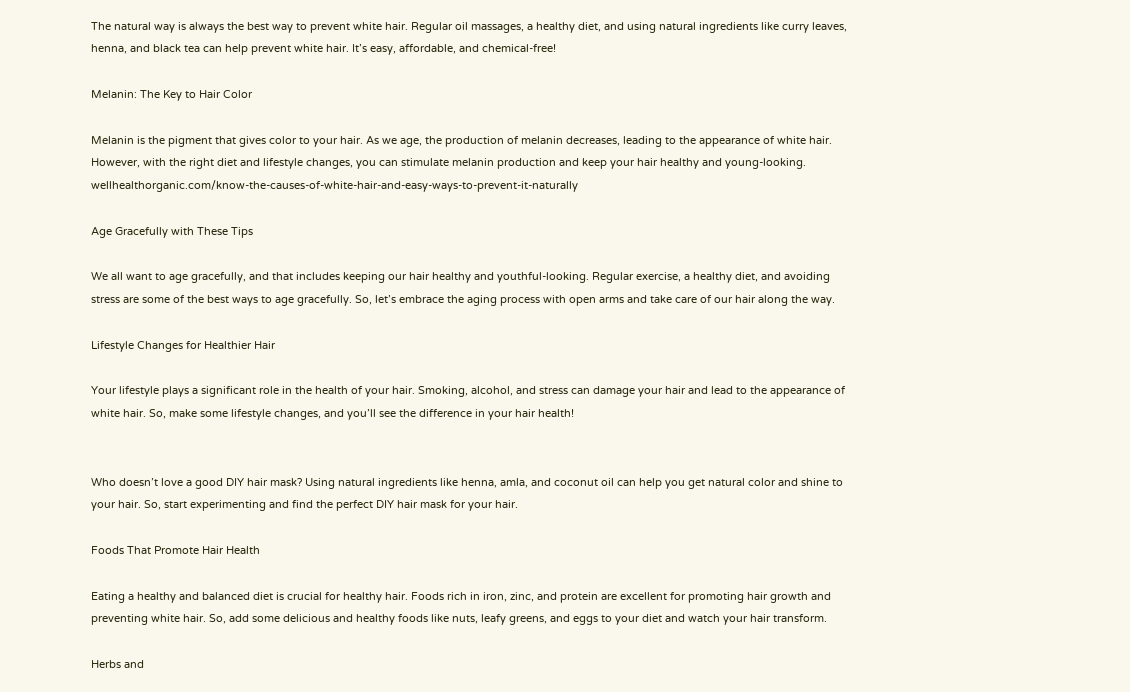The natural way is always the best way to prevent white hair. Regular oil massages, a healthy diet, and using natural ingredients like curry leaves, henna, and black tea can help prevent white hair. It’s easy, affordable, and chemical-free!

Melanin: The Key to Hair Color

Melanin is the pigment that gives color to your hair. As we age, the production of melanin decreases, leading to the appearance of white hair. However, with the right diet and lifestyle changes, you can stimulate melanin production and keep your hair healthy and young-looking. wellhealthorganic.com/know-the-causes-of-white-hair-and-easy-ways-to-prevent-it-naturally

Age Gracefully with These Tips

We all want to age gracefully, and that includes keeping our hair healthy and youthful-looking. Regular exercise, a healthy diet, and avoiding stress are some of the best ways to age gracefully. So, let’s embrace the aging process with open arms and take care of our hair along the way.

Lifestyle Changes for Healthier Hair

Your lifestyle plays a significant role in the health of your hair. Smoking, alcohol, and stress can damage your hair and lead to the appearance of white hair. So, make some lifestyle changes, and you’ll see the difference in your hair health!


Who doesn’t love a good DIY hair mask? Using natural ingredients like henna, amla, and coconut oil can help you get natural color and shine to your hair. So, start experimenting and find the perfect DIY hair mask for your hair.

Foods That Promote Hair Health

Eating a healthy and balanced diet is crucial for healthy hair. Foods rich in iron, zinc, and protein are excellent for promoting hair growth and preventing white hair. So, add some delicious and healthy foods like nuts, leafy greens, and eggs to your diet and watch your hair transform.

Herbs and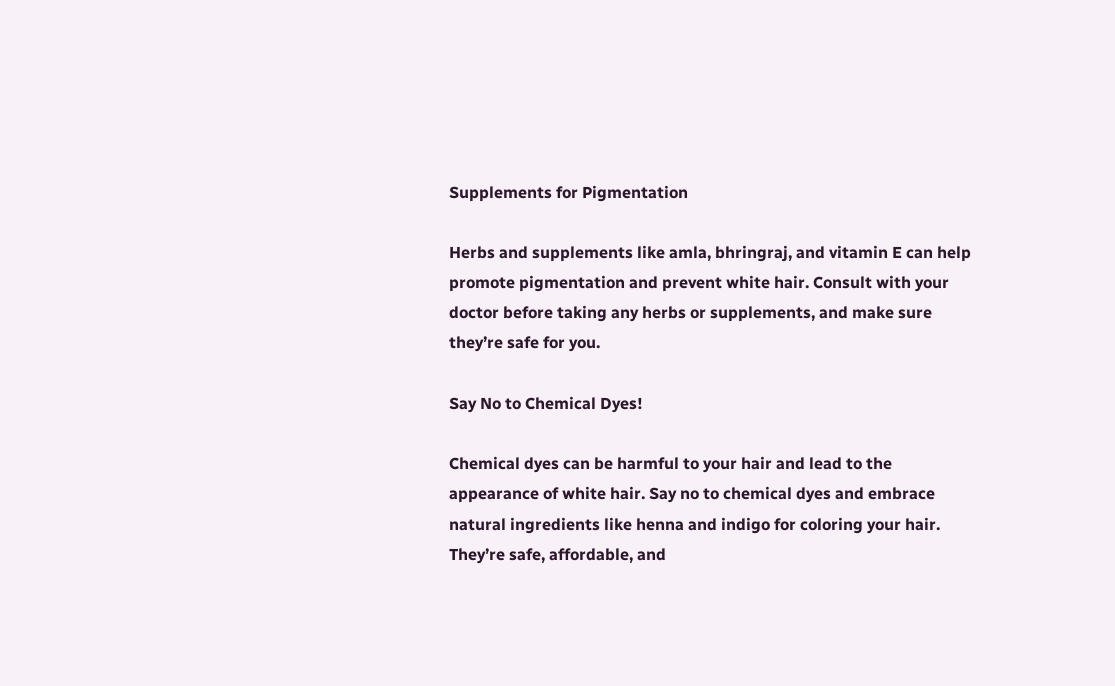Supplements for Pigmentation

Herbs and supplements like amla, bhringraj, and vitamin E can help promote pigmentation and prevent white hair. Consult with your doctor before taking any herbs or supplements, and make sure they’re safe for you.

Say No to Chemical Dyes!

Chemical dyes can be harmful to your hair and lead to the appearance of white hair. Say no to chemical dyes and embrace natural ingredients like henna and indigo for coloring your hair. They’re safe, affordable, and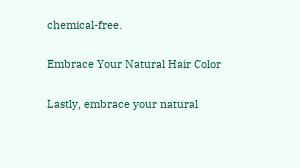chemical-free.

Embrace Your Natural Hair Color

Lastly, embrace your natural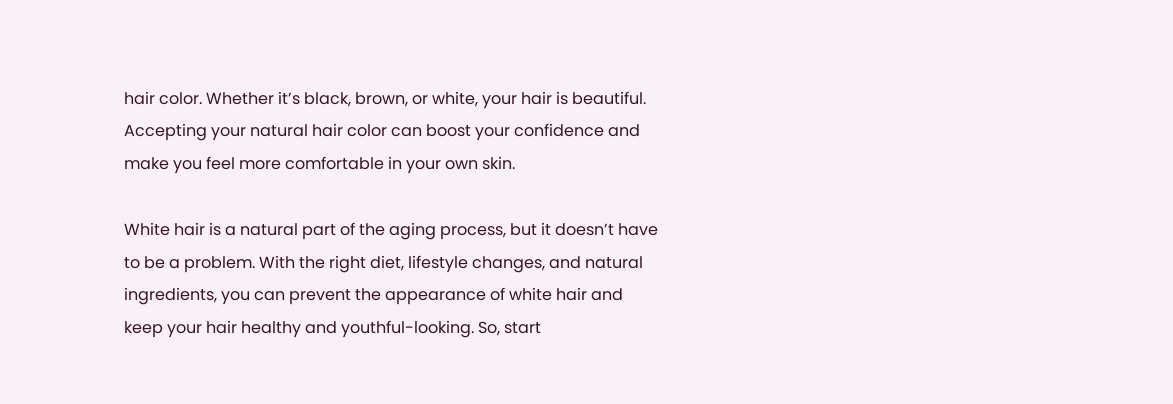hair color. Whether it’s black, brown, or white, your hair is beautiful. Accepting your natural hair color can boost your confidence and make you feel more comfortable in your own skin.

White hair is a natural part of the aging process, but it doesn’t have to be a problem. With the right diet, lifestyle changes, and natural ingredients, you can prevent the appearance of white hair and keep your hair healthy and youthful-looking. So, start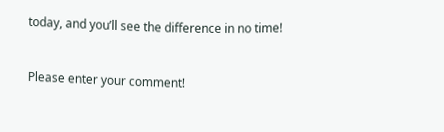today, and you’ll see the difference in no time!


Please enter your comment!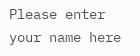Please enter your name here